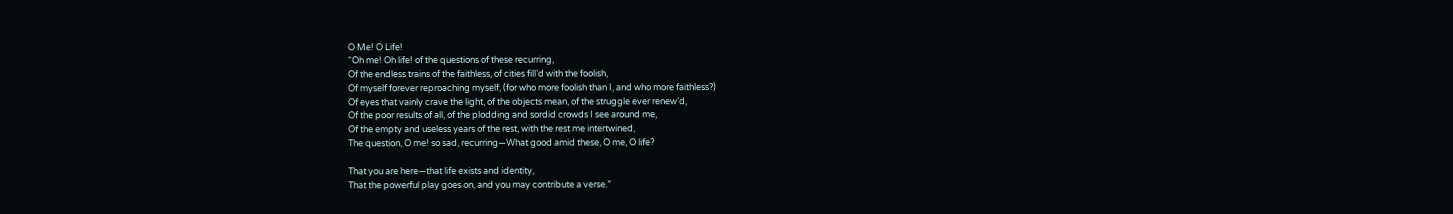O Me! O Life!
“Oh me! Oh life! of the questions of these recurring,
Of the endless trains of the faithless, of cities fill’d with the foolish,
Of myself forever reproaching myself, (for who more foolish than I, and who more faithless?)
Of eyes that vainly crave the light, of the objects mean, of the struggle ever renew’d,
Of the poor results of all, of the plodding and sordid crowds I see around me,
Of the empty and useless years of the rest, with the rest me intertwined,
The question, O me! so sad, recurring—What good amid these, O me, O life?

That you are here—that life exists and identity,
That the powerful play goes on, and you may contribute a verse.”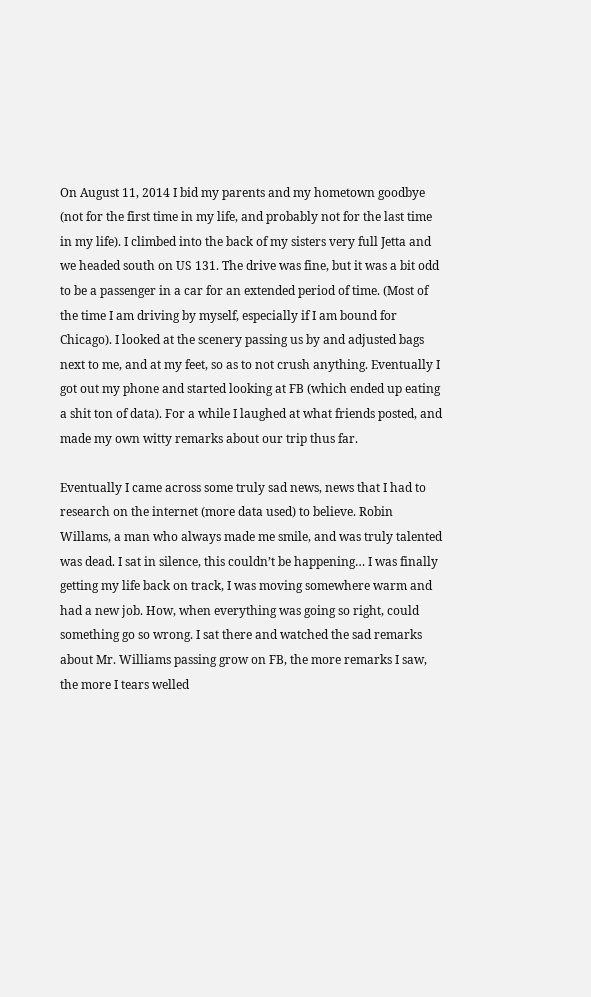On August 11, 2014 I bid my parents and my hometown goodbye (not for the first time in my life, and probably not for the last time in my life). I climbed into the back of my sisters very full Jetta and we headed south on US 131. The drive was fine, but it was a bit odd to be a passenger in a car for an extended period of time. (Most of the time I am driving by myself, especially if I am bound for Chicago). I looked at the scenery passing us by and adjusted bags next to me, and at my feet, so as to not crush anything. Eventually I got out my phone and started looking at FB (which ended up eating a shit ton of data). For a while I laughed at what friends posted, and made my own witty remarks about our trip thus far.

Eventually I came across some truly sad news, news that I had to research on the internet (more data used) to believe. Robin Willams, a man who always made me smile, and was truly talented was dead. I sat in silence, this couldn’t be happening… I was finally getting my life back on track, I was moving somewhere warm and had a new job. How, when everything was going so right, could something go so wrong. I sat there and watched the sad remarks about Mr. Williams passing grow on FB, the more remarks I saw, the more I tears welled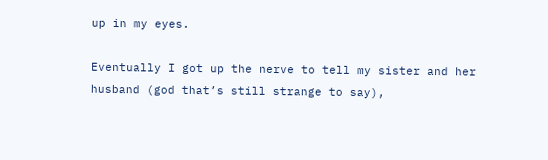up in my eyes.

Eventually I got up the nerve to tell my sister and her husband (god that’s still strange to say),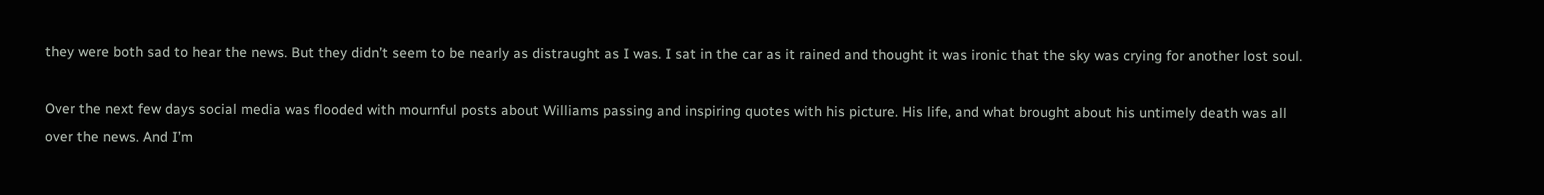they were both sad to hear the news. But they didn’t seem to be nearly as distraught as I was. I sat in the car as it rained and thought it was ironic that the sky was crying for another lost soul.

Over the next few days social media was flooded with mournful posts about Williams passing and inspiring quotes with his picture. His life, and what brought about his untimely death was all over the news. And I’m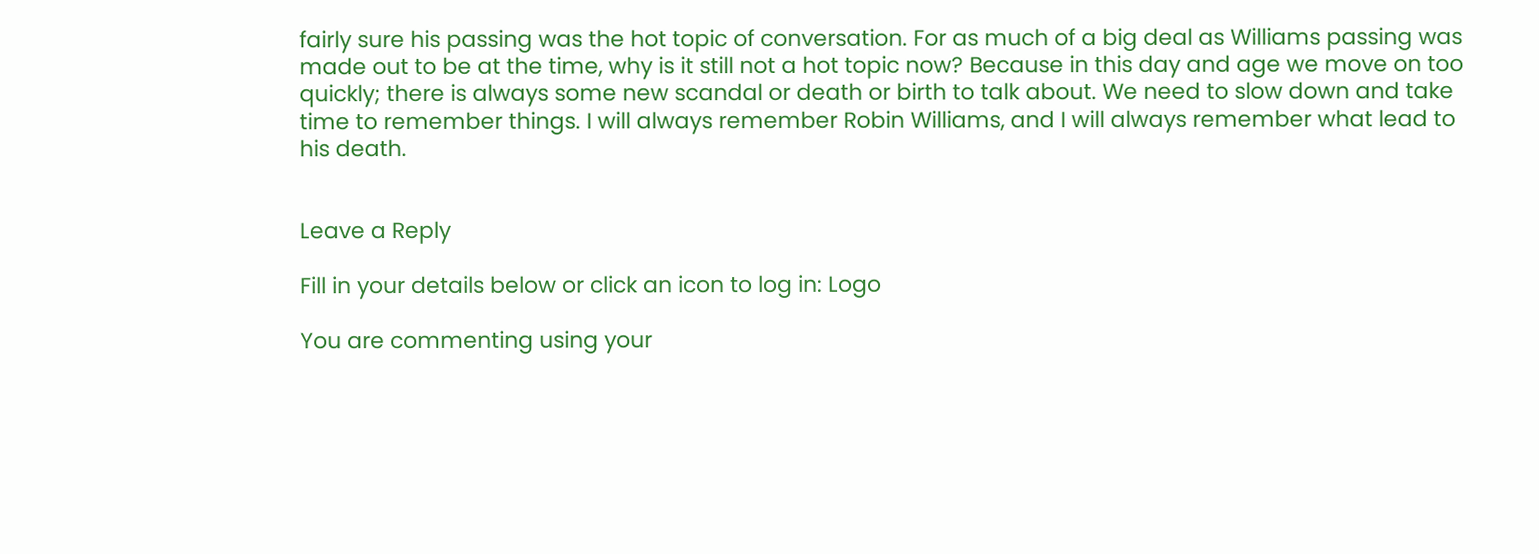fairly sure his passing was the hot topic of conversation. For as much of a big deal as Williams passing was made out to be at the time, why is it still not a hot topic now? Because in this day and age we move on too quickly; there is always some new scandal or death or birth to talk about. We need to slow down and take time to remember things. I will always remember Robin Williams, and I will always remember what lead to his death.


Leave a Reply

Fill in your details below or click an icon to log in: Logo

You are commenting using your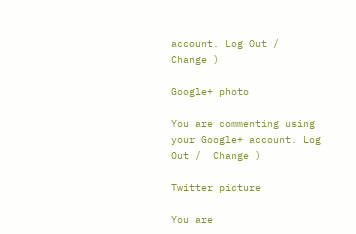account. Log Out /  Change )

Google+ photo

You are commenting using your Google+ account. Log Out /  Change )

Twitter picture

You are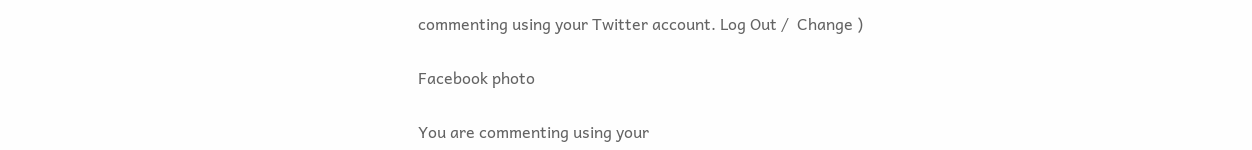commenting using your Twitter account. Log Out /  Change )

Facebook photo

You are commenting using your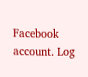Facebook account. Log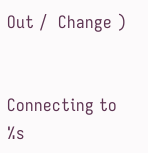Out /  Change )


Connecting to %s